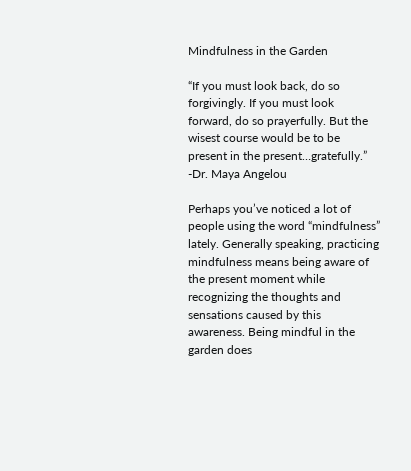Mindfulness in the Garden

“If you must look back, do so forgivingly. If you must look forward, do so prayerfully. But the wisest course would be to be present in the present…gratefully.” -Dr. Maya Angelou

Perhaps you’ve noticed a lot of people using the word “mindfulness” lately. Generally speaking, practicing mindfulness means being aware of the present moment while recognizing the thoughts and sensations caused by this awareness. Being mindful in the garden does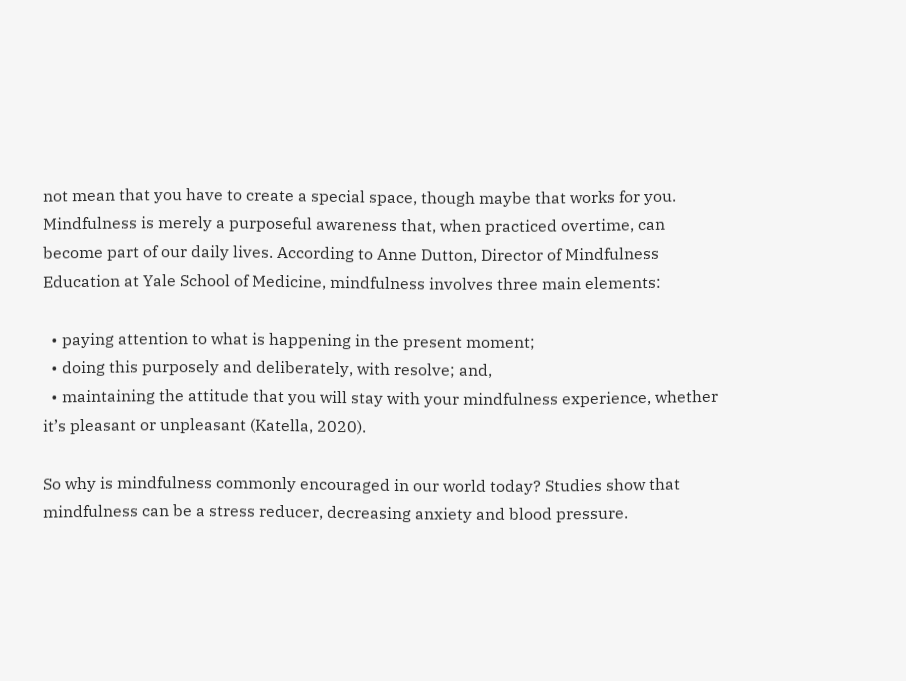not mean that you have to create a special space, though maybe that works for you. Mindfulness is merely a purposeful awareness that, when practiced overtime, can become part of our daily lives. According to Anne Dutton, Director of Mindfulness Education at Yale School of Medicine, mindfulness involves three main elements:

  • paying attention to what is happening in the present moment;
  • doing this purposely and deliberately, with resolve; and,
  • maintaining the attitude that you will stay with your mindfulness experience, whether it’s pleasant or unpleasant (Katella, 2020).

So why is mindfulness commonly encouraged in our world today? Studies show that mindfulness can be a stress reducer, decreasing anxiety and blood pressure.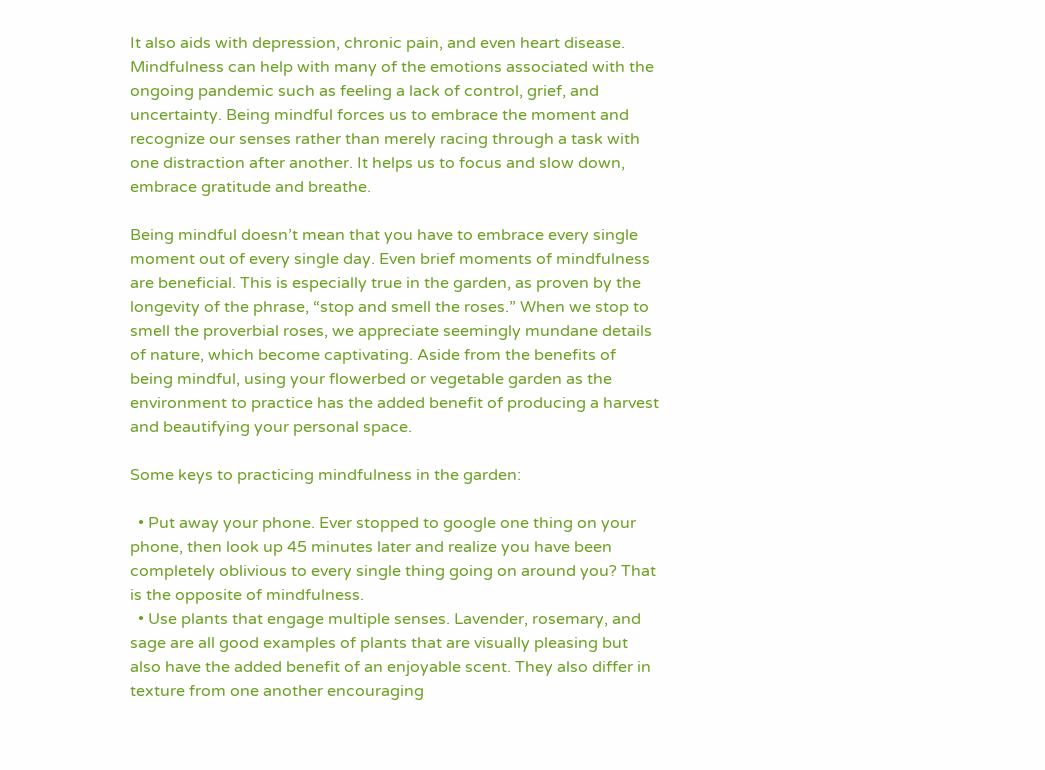It also aids with depression, chronic pain, and even heart disease. Mindfulness can help with many of the emotions associated with the ongoing pandemic such as feeling a lack of control, grief, and uncertainty. Being mindful forces us to embrace the moment and recognize our senses rather than merely racing through a task with one distraction after another. It helps us to focus and slow down, embrace gratitude and breathe.

Being mindful doesn’t mean that you have to embrace every single moment out of every single day. Even brief moments of mindfulness are beneficial. This is especially true in the garden, as proven by the longevity of the phrase, “stop and smell the roses.” When we stop to smell the proverbial roses, we appreciate seemingly mundane details of nature, which become captivating. Aside from the benefits of being mindful, using your flowerbed or vegetable garden as the environment to practice has the added benefit of producing a harvest and beautifying your personal space.

Some keys to practicing mindfulness in the garden:

  • Put away your phone. Ever stopped to google one thing on your phone, then look up 45 minutes later and realize you have been completely oblivious to every single thing going on around you? That is the opposite of mindfulness.
  • Use plants that engage multiple senses. Lavender, rosemary, and sage are all good examples of plants that are visually pleasing but also have the added benefit of an enjoyable scent. They also differ in texture from one another encouraging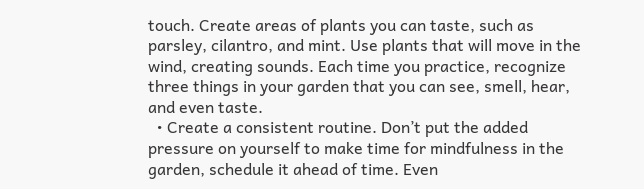touch. Create areas of plants you can taste, such as parsley, cilantro, and mint. Use plants that will move in the wind, creating sounds. Each time you practice, recognize three things in your garden that you can see, smell, hear, and even taste.
  • Create a consistent routine. Don’t put the added pressure on yourself to make time for mindfulness in the garden, schedule it ahead of time. Even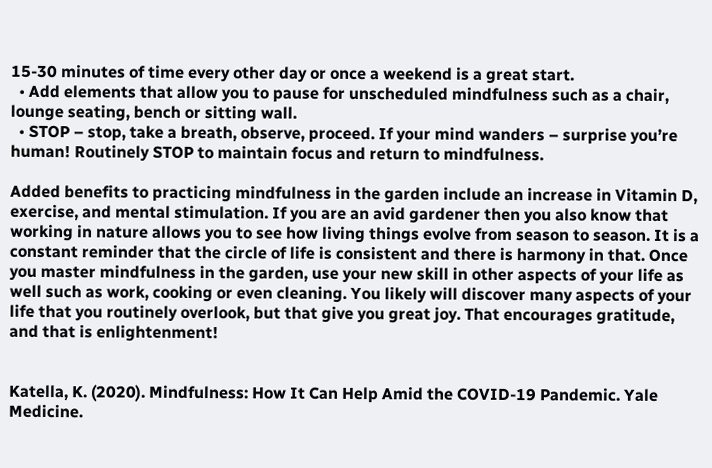15-30 minutes of time every other day or once a weekend is a great start.
  • Add elements that allow you to pause for unscheduled mindfulness such as a chair, lounge seating, bench or sitting wall.
  • STOP – stop, take a breath, observe, proceed. If your mind wanders – surprise you’re human! Routinely STOP to maintain focus and return to mindfulness.

Added benefits to practicing mindfulness in the garden include an increase in Vitamin D, exercise, and mental stimulation. If you are an avid gardener then you also know that working in nature allows you to see how living things evolve from season to season. It is a constant reminder that the circle of life is consistent and there is harmony in that. Once you master mindfulness in the garden, use your new skill in other aspects of your life as well such as work, cooking or even cleaning. You likely will discover many aspects of your life that you routinely overlook, but that give you great joy. That encourages gratitude, and that is enlightenment!


Katella, K. (2020). Mindfulness: How It Can Help Amid the COVID-19 Pandemic. Yale Medicine.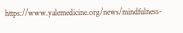https://www.yalemedicine.org/news/mindfulness-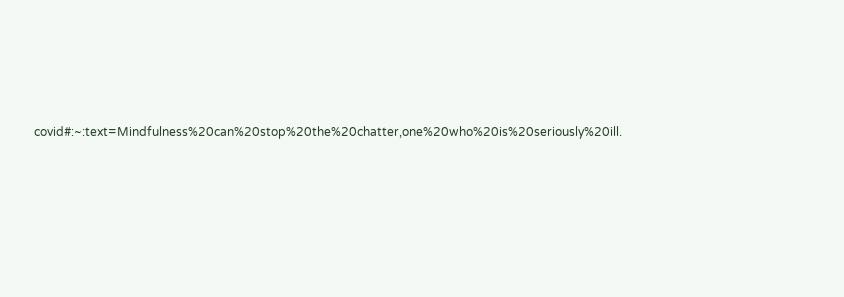covid#:~:text=Mindfulness%20can%20stop%20the%20chatter,one%20who%20is%20seriously%20ill.